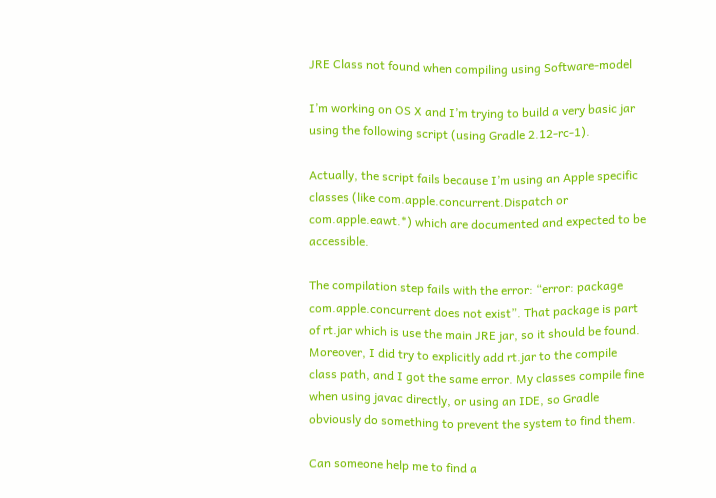JRE Class not found when compiling using Software-model

I’m working on OS X and I’m trying to build a very basic jar using the following script (using Gradle 2.12-rc-1).

Actually, the script fails because I’m using an Apple specific classes (like com.apple.concurrent.Dispatch or com.apple.eawt.*) which are documented and expected to be accessible.

The compilation step fails with the error: “error: package com.apple.concurrent does not exist”. That package is part of rt.jar which is use the main JRE jar, so it should be found. Moreover, I did try to explicitly add rt.jar to the compile class path, and I got the same error. My classes compile fine when using javac directly, or using an IDE, so Gradle obviously do something to prevent the system to find them.

Can someone help me to find a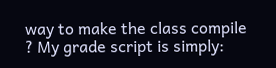way to make the class compile ? My grade script is simply: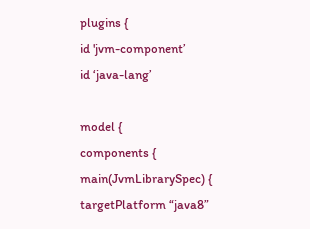plugins {
id 'jvm-component’
id ‘java-lang’

model {
components {
main(JvmLibrarySpec) {
targetPlatform “java8”